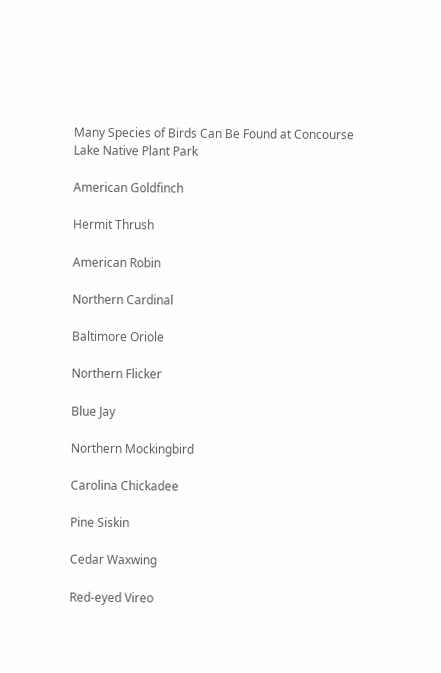Many Species of Birds Can Be Found at Concourse Lake Native Plant Park

American Goldfinch

Hermit Thrush

American Robin

Northern Cardinal

Baltimore Oriole

Northern Flicker

Blue Jay

Northern Mockingbird

Carolina Chickadee

Pine Siskin

Cedar Waxwing

Red-eyed Vireo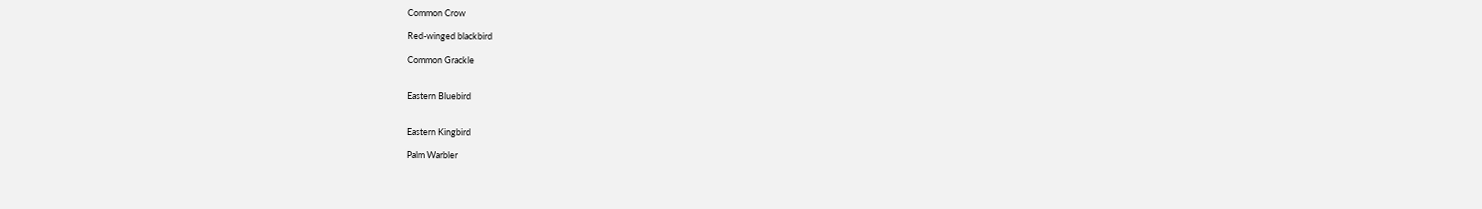Common Crow

Red-winged blackbird

Common Grackle


Eastern Bluebird


Eastern Kingbird

Palm Warbler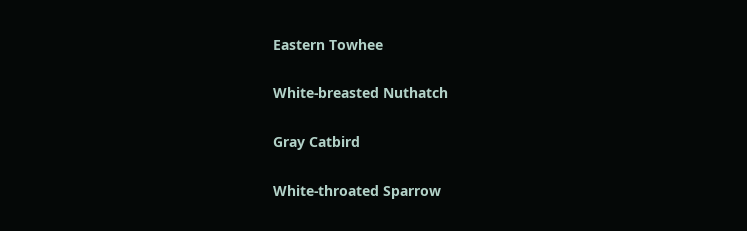Eastern Towhee

White-breasted Nuthatch

Gray Catbird

White-throated Sparrow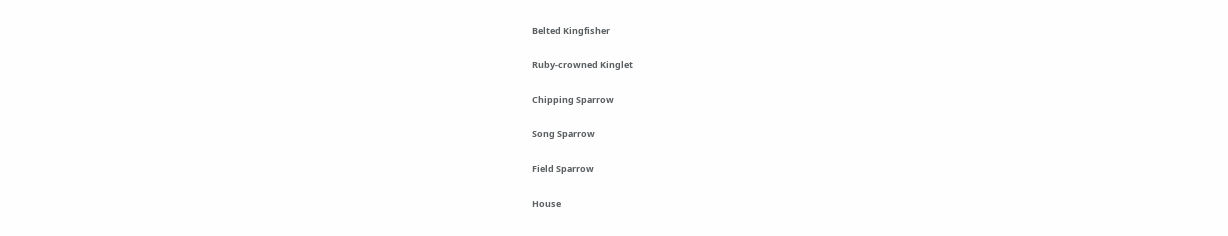Belted Kingfisher

Ruby-crowned Kinglet

Chipping Sparrow

Song Sparrow

Field Sparrow

House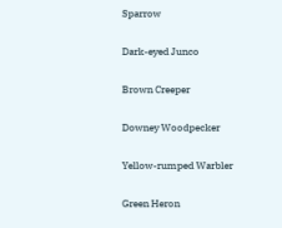Sparrow

Dark-eyed Junco

Brown Creeper

Downey Woodpecker

Yellow-rumped Warbler

Green Heron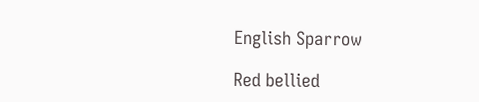English Sparrow

Red bellied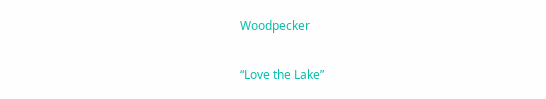Woodpecker

“Love the Lake”